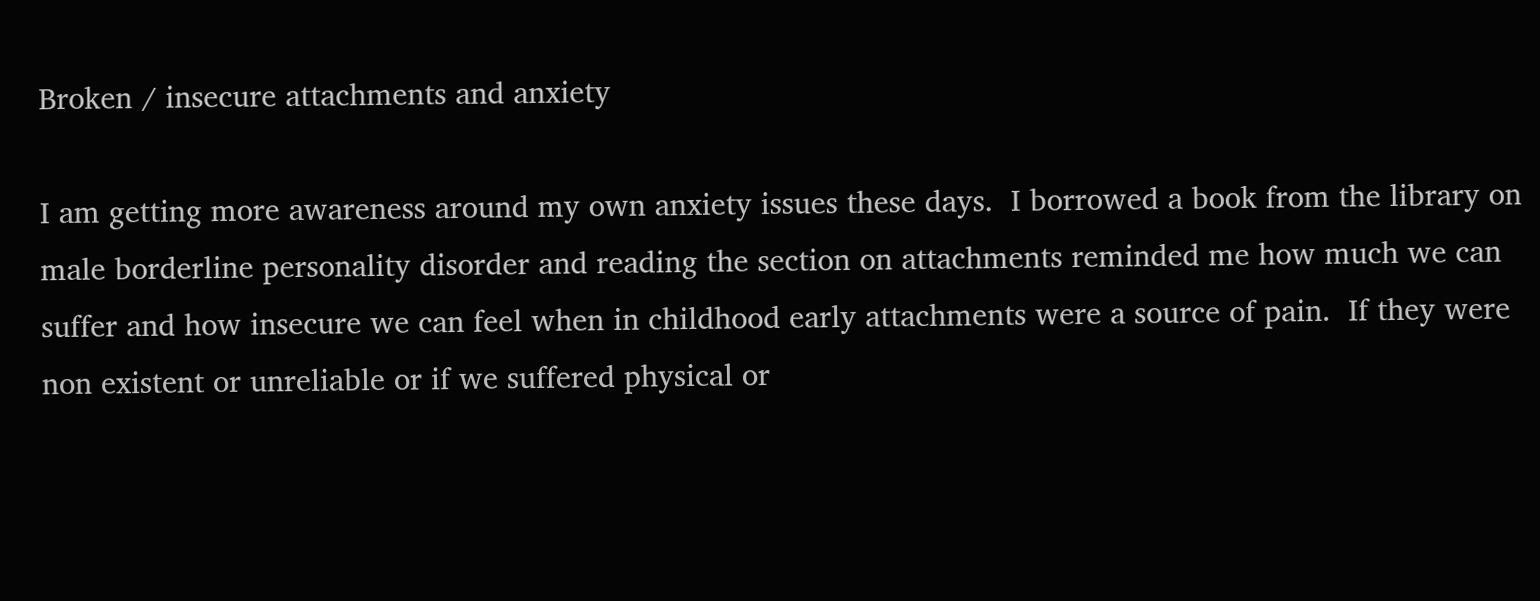Broken / insecure attachments and anxiety

I am getting more awareness around my own anxiety issues these days.  I borrowed a book from the library on male borderline personality disorder and reading the section on attachments reminded me how much we can suffer and how insecure we can feel when in childhood early attachments were a source of pain.  If they were non existent or unreliable or if we suffered physical or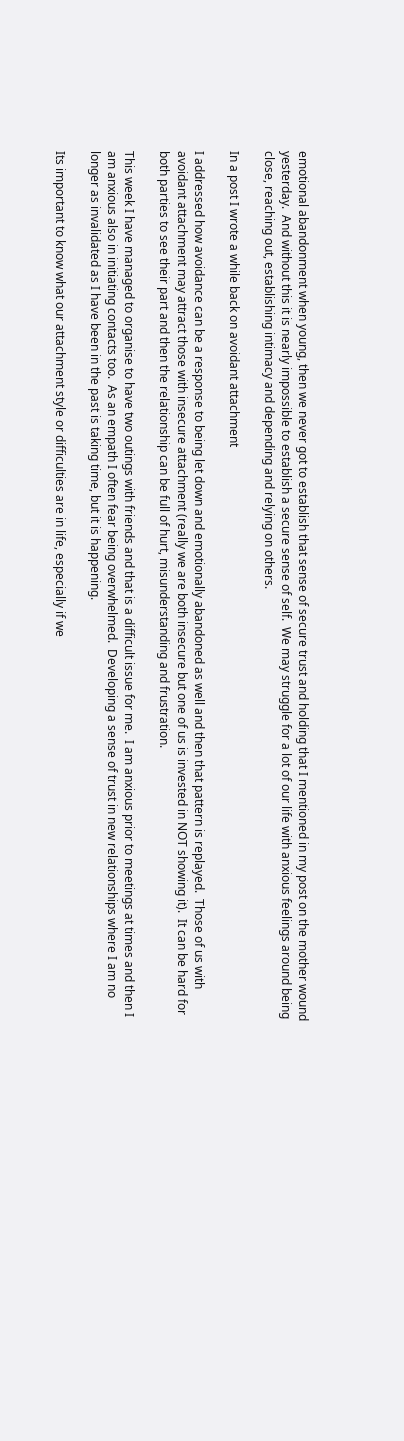emotional abandonment when young, then we never got to establish that sense of secure trust and holding that I mentioned in my post on the mother wound yesterday.  And without this it is nearly impossible to establish a secure sense of self.  We may struggle for a lot of our life with anxious feelings around being close, reaching out, establishing intimacy and depending and relying on others.

In a post I wrote a while back on avoidant attachment

I addressed how avoidance can be a response to being let down and emotionally abandoned as well and then that pattern is replayed.  Those of us with avoidant attachment may attract those with insecure attachment (really we are both insecure but one of us is invested in NOT showing it).  It can be hard for both parties to see their part and then the relationship can be full of hurt, misunderstanding and frustration.

This week I have managed to organise to have two outings with friends and that is a difficult issue for me.  I am anxious prior to meetings at times and then I am anxious also in initiating contacts too.  As an empath I often fear being overwhelmed.  Developing a sense of trust in new relationships where I am no longer as invalidated as I have been in the past is taking time, but it is happening.

Its important to know what our attachment style or difficulties are in life, especially if we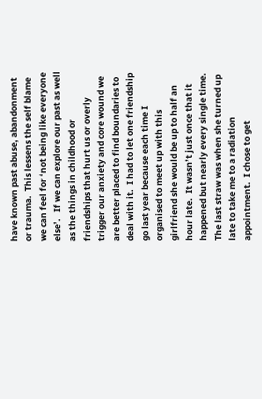have known past abuse, abandonment or trauma.  This lessens the self blame we can feel for ‘not being like everyone else’.   If we can explore our past as well as the things in childhood or friendships that hurt us or overly trigger our anxiety and core wound we are better placed to find boundaries to deal with it.  I had to let one friendship go last year because each time I organised to meet up with this girlfriend she would be up to half an hour late.  It wasn’t just once that it happened but nearly every single time.  The last straw was when she turned up late to take me to a radiation appointment.  I chose to get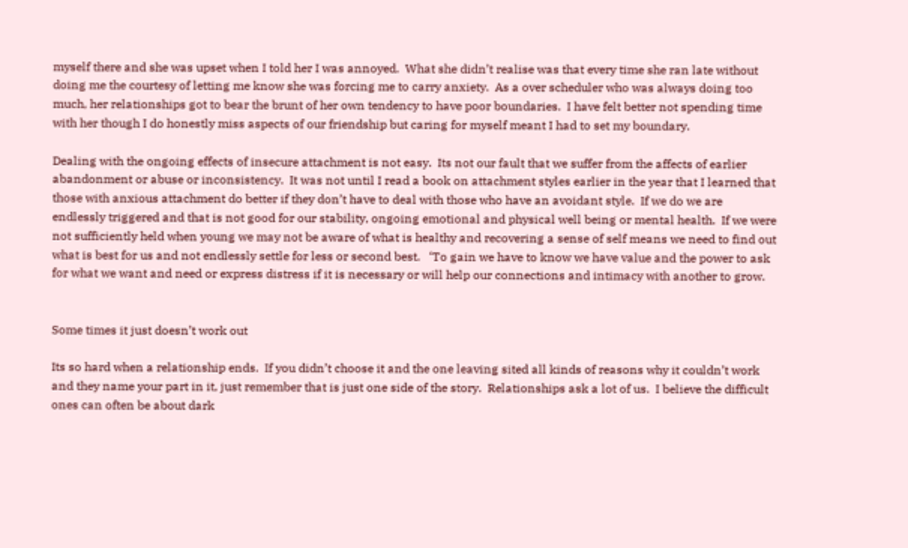myself there and she was upset when I told her I was annoyed.  What she didn’t realise was that every time she ran late without doing me the courtesy of letting me know she was forcing me to carry anxiety.  As a over scheduler who was always doing too much, her relationships got to bear the brunt of her own tendency to have poor boundaries.  I have felt better not spending time with her though I do honestly miss aspects of our friendship but caring for myself meant I had to set my boundary.

Dealing with the ongoing effects of insecure attachment is not easy.  Its not our fault that we suffer from the affects of earlier abandonment or abuse or inconsistency.  It was not until I read a book on attachment styles earlier in the year that I learned that those with anxious attachment do better if they don’t have to deal with those who have an avoidant style.  If we do we are endlessly triggered and that is not good for our stability, ongoing emotional and physical well being or mental health.  If we were not sufficiently held when young we may not be aware of what is healthy and recovering a sense of self means we need to find out what is best for us and not endlessly settle for less or second best.   ‘To gain we have to know we have value and the power to ask for what we want and need or express distress if it is necessary or will help our connections and intimacy with another to grow.


Some times it just doesn’t work out

Its so hard when a relationship ends.  If you didn’t choose it and the one leaving sited all kinds of reasons why it couldn’t work and they name your part in it, just remember that is just one side of the story.  Relationships ask a lot of us.  I believe the difficult ones can often be about dark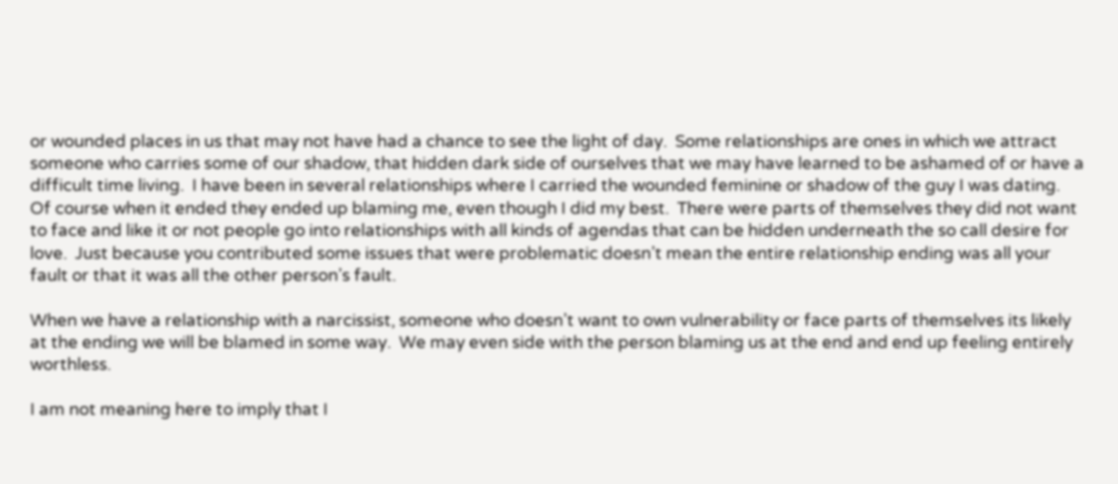or wounded places in us that may not have had a chance to see the light of day.  Some relationships are ones in which we attract someone who carries some of our shadow, that hidden dark side of ourselves that we may have learned to be ashamed of or have a difficult time living.  I have been in several relationships where I carried the wounded feminine or shadow of the guy I was dating.  Of course when it ended they ended up blaming me, even though I did my best.  There were parts of themselves they did not want to face and like it or not people go into relationships with all kinds of agendas that can be hidden underneath the so call desire for love.  Just because you contributed some issues that were problematic doesn’t mean the entire relationship ending was all your fault or that it was all the other person’s fault.

When we have a relationship with a narcissist, someone who doesn’t want to own vulnerability or face parts of themselves its likely at the ending we will be blamed in some way.  We may even side with the person blaming us at the end and end up feeling entirely worthless.

I am not meaning here to imply that I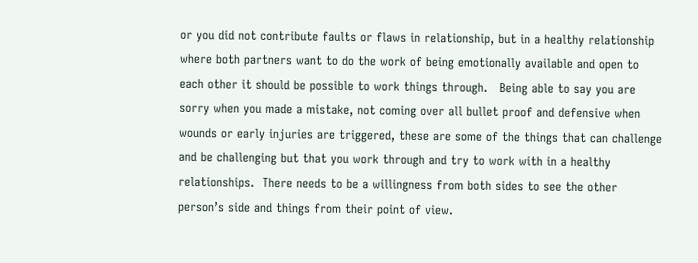or you did not contribute faults or flaws in relationship, but in a healthy relationship where both partners want to do the work of being emotionally available and open to each other it should be possible to work things through.   Being able to say you are sorry when you made a mistake, not coming over all bullet proof and defensive when wounds or early injuries are triggered, these are some of the things that can challenge and be challenging but that you work through and try to work with in a healthy relationships.  There needs to be a willingness from both sides to see the other person’s side and things from their point of view.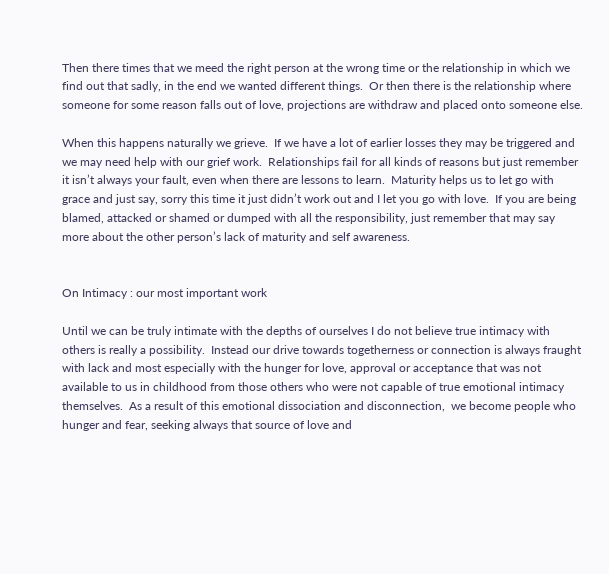Then there times that we meed the right person at the wrong time or the relationship in which we find out that sadly, in the end we wanted different things.  Or then there is the relationship where someone for some reason falls out of love, projections are withdraw and placed onto someone else.

When this happens naturally we grieve.  If we have a lot of earlier losses they may be triggered and we may need help with our grief work.  Relationships fail for all kinds of reasons but just remember it isn’t always your fault, even when there are lessons to learn.  Maturity helps us to let go with grace and just say, sorry this time it just didn’t work out and I let you go with love.  If you are being blamed, attacked or shamed or dumped with all the responsibility, just remember that may say more about the other person’s lack of maturity and self awareness.


On Intimacy : our most important work

Until we can be truly intimate with the depths of ourselves I do not believe true intimacy with others is really a possibility.  Instead our drive towards togetherness or connection is always fraught with lack and most especially with the hunger for love, approval or acceptance that was not available to us in childhood from those others who were not capable of true emotional intimacy themselves.  As a result of this emotional dissociation and disconnection,  we become people who hunger and fear, seeking always that source of love and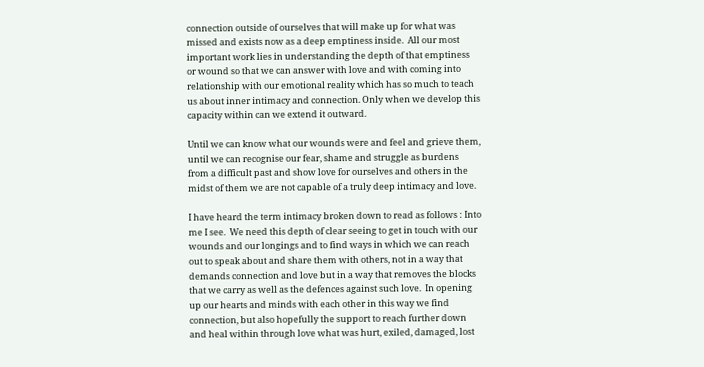connection outside of ourselves that will make up for what was missed and exists now as a deep emptiness inside.  All our most important work lies in understanding the depth of that emptiness or wound so that we can answer with love and with coming into relationship with our emotional reality which has so much to teach us about inner intimacy and connection. Only when we develop this capacity within can we extend it outward.

Until we can know what our wounds were and feel and grieve them, until we can recognise our fear, shame and struggle as burdens from a difficult past and show love for ourselves and others in the midst of them we are not capable of a truly deep intimacy and love.

I have heard the term intimacy broken down to read as follows : Into me I see.  We need this depth of clear seeing to get in touch with our wounds and our longings and to find ways in which we can reach out to speak about and share them with others, not in a way that demands connection and love but in a way that removes the blocks that we carry as well as the defences against such love.  In opening up our hearts and minds with each other in this way we find connection, but also hopefully the support to reach further down and heal within through love what was hurt, exiled, damaged, lost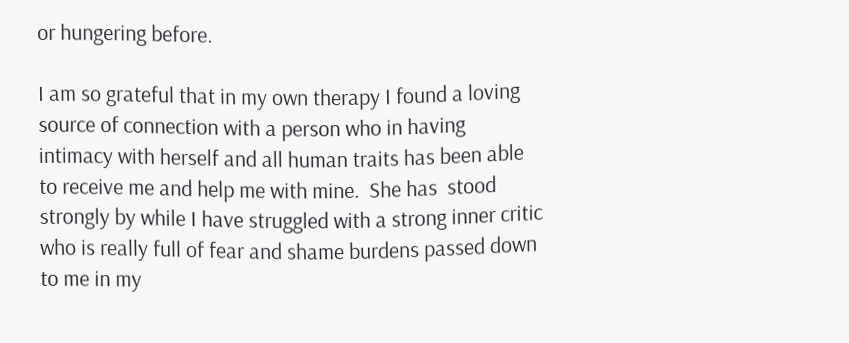or hungering before.

I am so grateful that in my own therapy I found a loving source of connection with a person who in having intimacy with herself and all human traits has been able to receive me and help me with mine.  She has  stood strongly by while I have struggled with a strong inner critic who is really full of fear and shame burdens passed down to me in my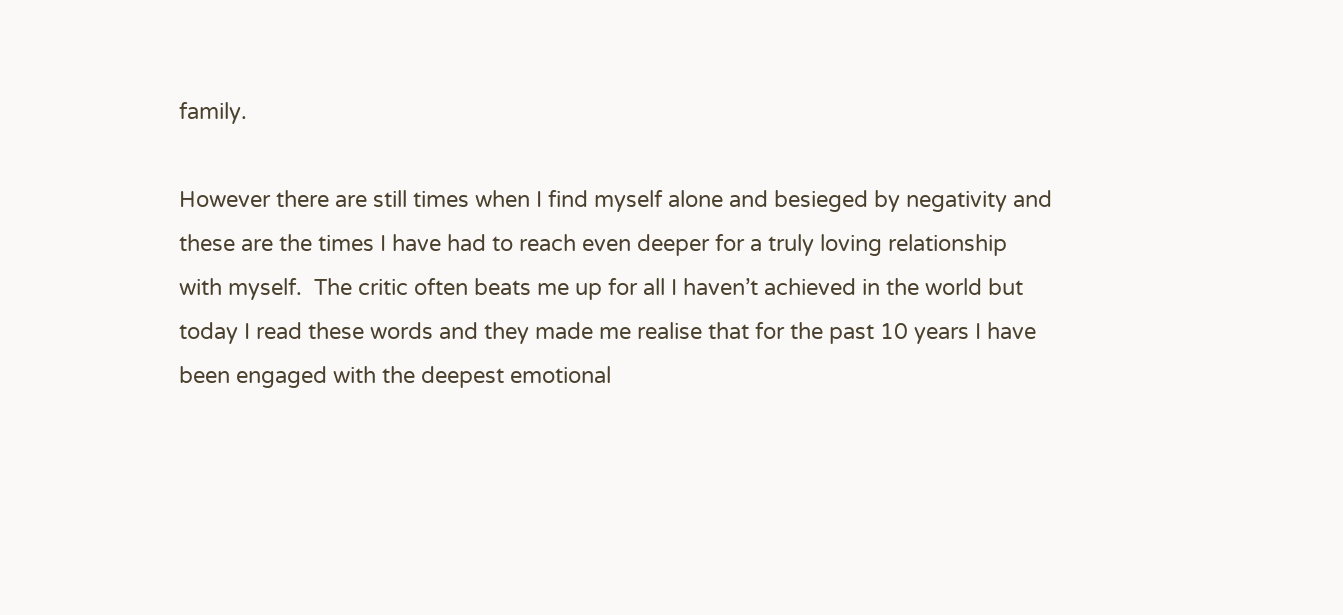family.

However there are still times when I find myself alone and besieged by negativity and these are the times I have had to reach even deeper for a truly loving relationship with myself.  The critic often beats me up for all I haven’t achieved in the world but today I read these words and they made me realise that for the past 10 years I have been engaged with the deepest emotional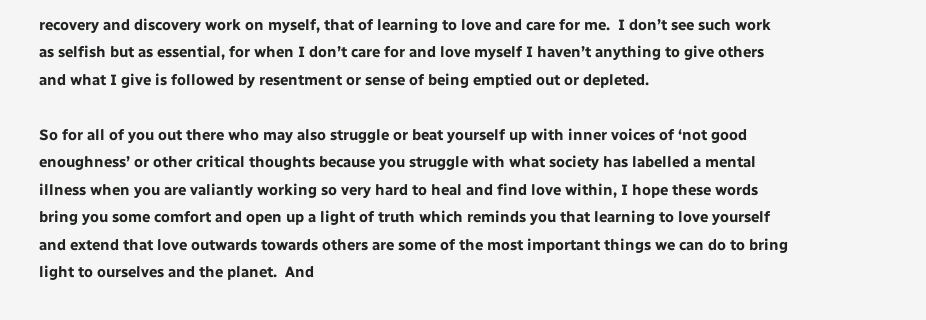recovery and discovery work on myself, that of learning to love and care for me.  I don’t see such work as selfish but as essential, for when I don’t care for and love myself I haven’t anything to give others and what I give is followed by resentment or sense of being emptied out or depleted.

So for all of you out there who may also struggle or beat yourself up with inner voices of ‘not good enoughness’ or other critical thoughts because you struggle with what society has labelled a mental illness when you are valiantly working so very hard to heal and find love within, I hope these words bring you some comfort and open up a light of truth which reminds you that learning to love yourself and extend that love outwards towards others are some of the most important things we can do to bring light to ourselves and the planet.  And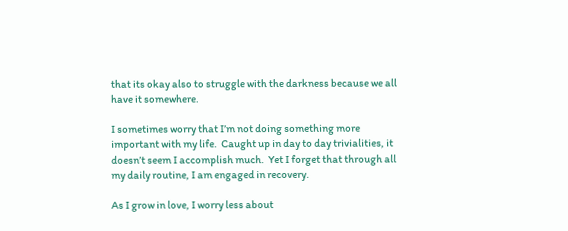that its okay also to struggle with the darkness because we all have it somewhere.

I sometimes worry that I’m not doing something more important with my life.  Caught up in day to day trivialities, it doesn’t seem I accomplish much.  Yet I forget that through all my daily routine, I am engaged in recovery.

As I grow in love, I worry less about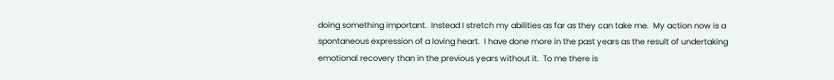doing something important.  Instead I stretch my abilities as far as they can take me.  My action now is a spontaneous expression of a loving heart.  I have done more in the past years as the result of undertaking emotional recovery than in the previous years without it.  To me there is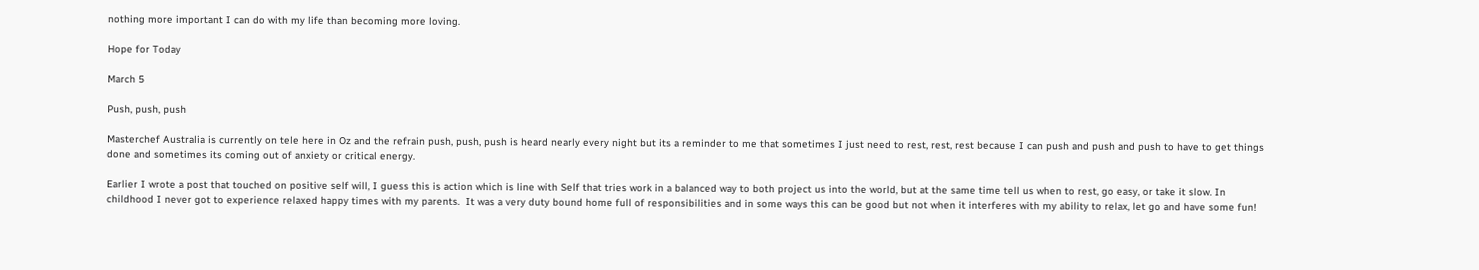nothing more important I can do with my life than becoming more loving.

Hope for Today

March 5

Push, push, push

Masterchef Australia is currently on tele here in Oz and the refrain push, push, push is heard nearly every night but its a reminder to me that sometimes I just need to rest, rest, rest because I can push and push and push to have to get things done and sometimes its coming out of anxiety or critical energy.

Earlier I wrote a post that touched on positive self will, I guess this is action which is line with Self that tries work in a balanced way to both project us into the world, but at the same time tell us when to rest, go easy, or take it slow. In childhood I never got to experience relaxed happy times with my parents.  It was a very duty bound home full of responsibilities and in some ways this can be good but not when it interferes with my ability to relax, let go and have some fun!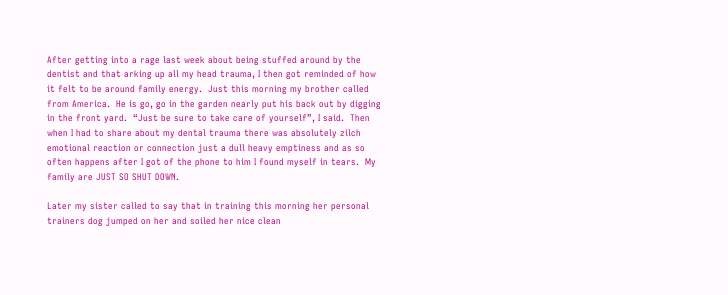After getting into a rage last week about being stuffed around by the dentist and that arking up all my head trauma, I then got reminded of how it felt to be around family energy.  Just this morning my brother called from America.  He is go, go in the garden nearly put his back out by digging in the front yard.  “Just be sure to take care of yourself”, I said.  Then when I had to share about my dental trauma there was absolutely zilch emotional reaction or connection just a dull heavy emptiness and as so often happens after I got of the phone to him I found myself in tears.  My family are JUST SO SHUT DOWN.

Later my sister called to say that in training this morning her personal trainers dog jumped on her and soiled her nice clean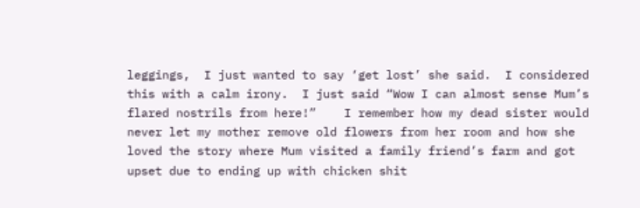leggings,  I just wanted to say ‘get lost’ she said.  I considered this with a calm irony.  I just said “Wow I can almost sense Mum’s flared nostrils from here!”    I remember how my dead sister would never let my mother remove old flowers from her room and how she loved the story where Mum visited a family friend’s farm and got upset due to ending up with chicken shit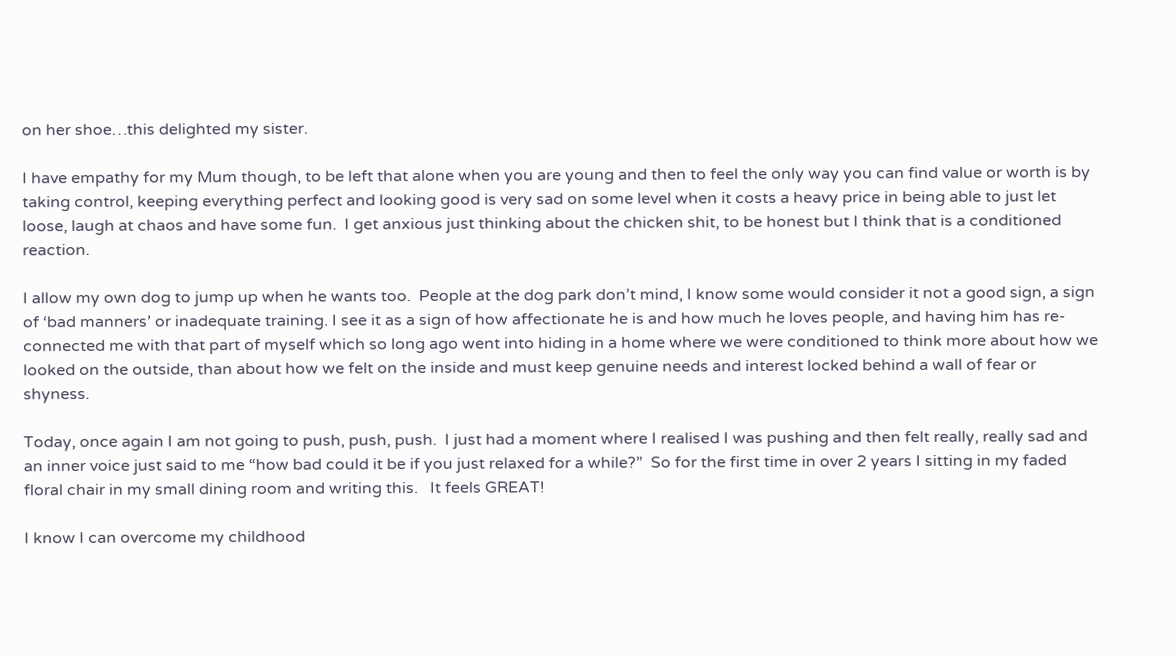on her shoe…this delighted my sister.

I have empathy for my Mum though, to be left that alone when you are young and then to feel the only way you can find value or worth is by taking control, keeping everything perfect and looking good is very sad on some level when it costs a heavy price in being able to just let loose, laugh at chaos and have some fun.  I get anxious just thinking about the chicken shit, to be honest but I think that is a conditioned reaction.

I allow my own dog to jump up when he wants too.  People at the dog park don’t mind, I know some would consider it not a good sign, a sign of ‘bad manners’ or inadequate training. I see it as a sign of how affectionate he is and how much he loves people, and having him has re-connected me with that part of myself which so long ago went into hiding in a home where we were conditioned to think more about how we looked on the outside, than about how we felt on the inside and must keep genuine needs and interest locked behind a wall of fear or shyness.

Today, once again I am not going to push, push, push.  I just had a moment where I realised I was pushing and then felt really, really sad and an inner voice just said to me “how bad could it be if you just relaxed for a while?”  So for the first time in over 2 years I sitting in my faded floral chair in my small dining room and writing this.   It feels GREAT!

I know I can overcome my childhood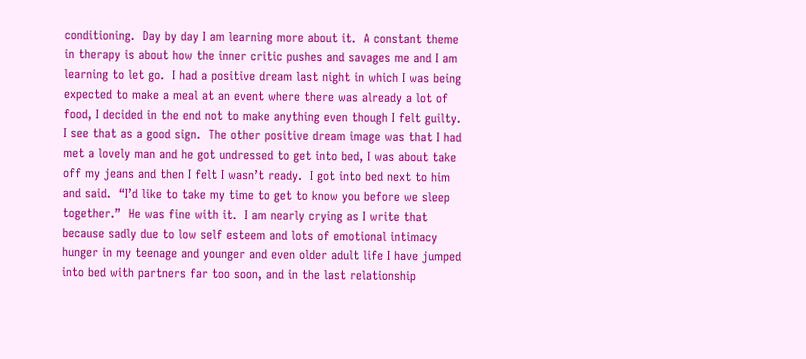conditioning.  Day by day I am learning more about it.  A constant theme in therapy is about how the inner critic pushes and savages me and I am learning to let go.  I had a positive dream last night in which I was being expected to make a meal at an event where there was already a lot of food, I decided in the end not to make anything even though I felt guilty.  I see that as a good sign.  The other positive dream image was that I had met a lovely man and he got undressed to get into bed, I was about take off my jeans and then I felt I wasn’t ready.  I got into bed next to him and said.  “I’d like to take my time to get to know you before we sleep together.”  He was fine with it.  I am nearly crying as I write that because sadly due to low self esteem and lots of emotional intimacy hunger in my teenage and younger and even older adult life I have jumped into bed with partners far too soon, and in the last relationship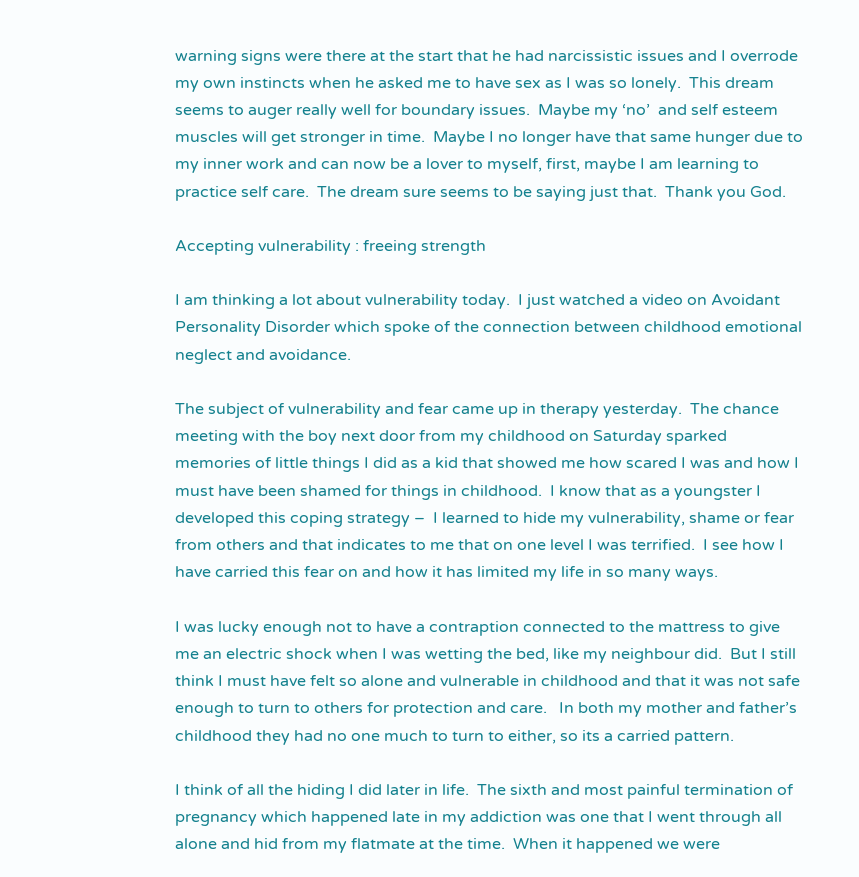warning signs were there at the start that he had narcissistic issues and I overrode my own instincts when he asked me to have sex as I was so lonely.  This dream seems to auger really well for boundary issues.  Maybe my ‘no’  and self esteem muscles will get stronger in time.  Maybe I no longer have that same hunger due to my inner work and can now be a lover to myself, first, maybe I am learning to practice self care.  The dream sure seems to be saying just that.  Thank you God.

Accepting vulnerability : freeing strength

I am thinking a lot about vulnerability today.  I just watched a video on Avoidant Personality Disorder which spoke of the connection between childhood emotional neglect and avoidance.

The subject of vulnerability and fear came up in therapy yesterday.  The chance meeting with the boy next door from my childhood on Saturday sparked memories of little things I did as a kid that showed me how scared I was and how I must have been shamed for things in childhood.  I know that as a youngster I developed this coping strategy –  I learned to hide my vulnerability, shame or fear from others and that indicates to me that on one level I was terrified.  I see how I have carried this fear on and how it has limited my life in so many ways.

I was lucky enough not to have a contraption connected to the mattress to give me an electric shock when I was wetting the bed, like my neighbour did.  But I still think I must have felt so alone and vulnerable in childhood and that it was not safe enough to turn to others for protection and care.   In both my mother and father’s childhood they had no one much to turn to either, so its a carried pattern.

I think of all the hiding I did later in life.  The sixth and most painful termination of pregnancy which happened late in my addiction was one that I went through all alone and hid from my flatmate at the time.  When it happened we were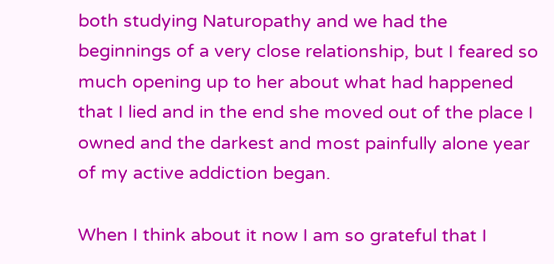both studying Naturopathy and we had the beginnings of a very close relationship, but I feared so much opening up to her about what had happened that I lied and in the end she moved out of the place I owned and the darkest and most painfully alone year of my active addiction began.

When I think about it now I am so grateful that I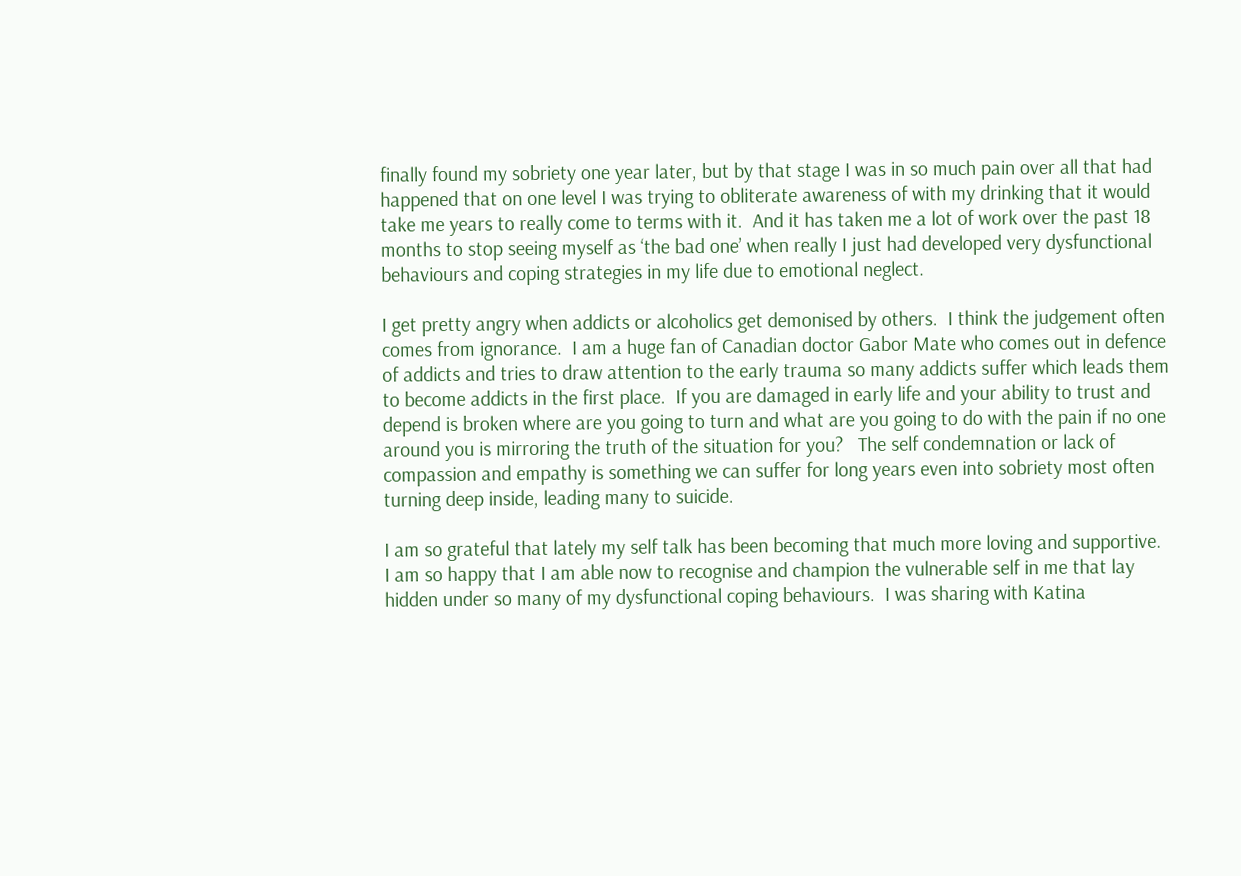finally found my sobriety one year later, but by that stage I was in so much pain over all that had happened that on one level I was trying to obliterate awareness of with my drinking that it would take me years to really come to terms with it.  And it has taken me a lot of work over the past 18 months to stop seeing myself as ‘the bad one’ when really I just had developed very dysfunctional behaviours and coping strategies in my life due to emotional neglect.

I get pretty angry when addicts or alcoholics get demonised by others.  I think the judgement often comes from ignorance.  I am a huge fan of Canadian doctor Gabor Mate who comes out in defence of addicts and tries to draw attention to the early trauma so many addicts suffer which leads them to become addicts in the first place.  If you are damaged in early life and your ability to trust and depend is broken where are you going to turn and what are you going to do with the pain if no one around you is mirroring the truth of the situation for you?   The self condemnation or lack of compassion and empathy is something we can suffer for long years even into sobriety most often turning deep inside, leading many to suicide.

I am so grateful that lately my self talk has been becoming that much more loving and supportive.  I am so happy that I am able now to recognise and champion the vulnerable self in me that lay hidden under so many of my dysfunctional coping behaviours.  I was sharing with Katina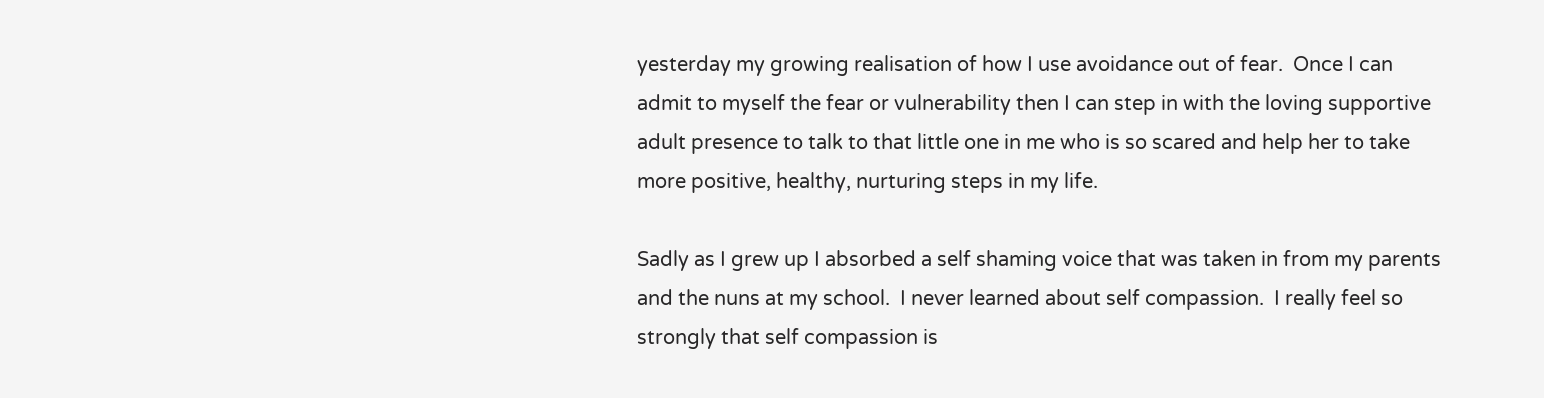yesterday my growing realisation of how I use avoidance out of fear.  Once I can admit to myself the fear or vulnerability then I can step in with the loving supportive adult presence to talk to that little one in me who is so scared and help her to take more positive, healthy, nurturing steps in my life.

Sadly as I grew up I absorbed a self shaming voice that was taken in from my parents and the nuns at my school.  I never learned about self compassion.  I really feel so strongly that self compassion is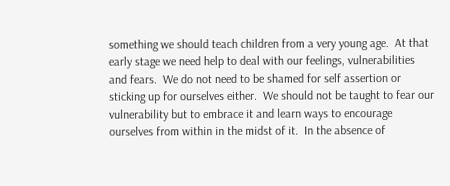something we should teach children from a very young age.  At that early stage we need help to deal with our feelings, vulnerabilities and fears.  We do not need to be shamed for self assertion or sticking up for ourselves either.  We should not be taught to fear our vulnerability but to embrace it and learn ways to encourage ourselves from within in the midst of it.  In the absence of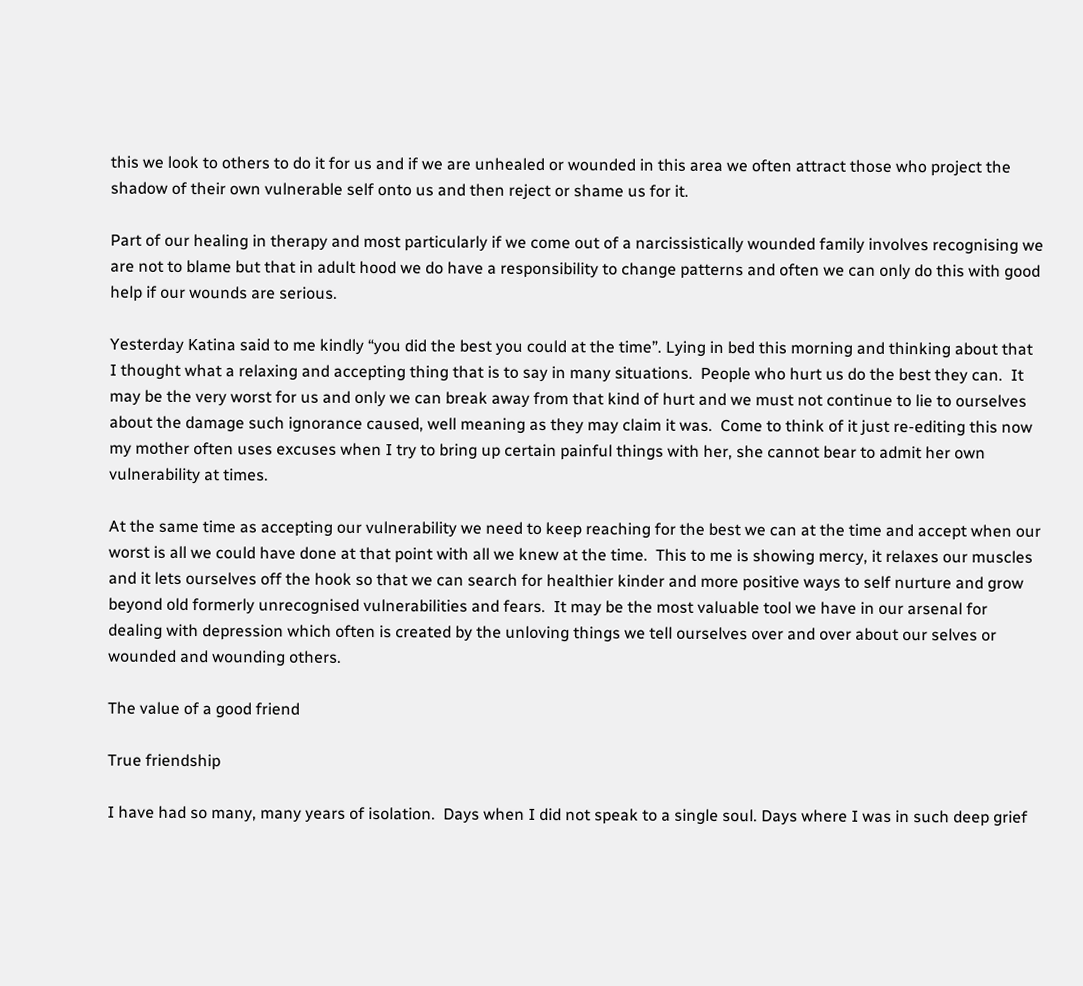this we look to others to do it for us and if we are unhealed or wounded in this area we often attract those who project the shadow of their own vulnerable self onto us and then reject or shame us for it.

Part of our healing in therapy and most particularly if we come out of a narcissistically wounded family involves recognising we are not to blame but that in adult hood we do have a responsibility to change patterns and often we can only do this with good help if our wounds are serious.

Yesterday Katina said to me kindly “you did the best you could at the time”. Lying in bed this morning and thinking about that I thought what a relaxing and accepting thing that is to say in many situations.  People who hurt us do the best they can.  It may be the very worst for us and only we can break away from that kind of hurt and we must not continue to lie to ourselves about the damage such ignorance caused, well meaning as they may claim it was.  Come to think of it just re-editing this now my mother often uses excuses when I try to bring up certain painful things with her, she cannot bear to admit her own vulnerability at times.

At the same time as accepting our vulnerability we need to keep reaching for the best we can at the time and accept when our worst is all we could have done at that point with all we knew at the time.  This to me is showing mercy, it relaxes our muscles and it lets ourselves off the hook so that we can search for healthier kinder and more positive ways to self nurture and grow beyond old formerly unrecognised vulnerabilities and fears.  It may be the most valuable tool we have in our arsenal for dealing with depression which often is created by the unloving things we tell ourselves over and over about our selves or wounded and wounding others.

The value of a good friend

True friendship

I have had so many, many years of isolation.  Days when I did not speak to a single soul. Days where I was in such deep grief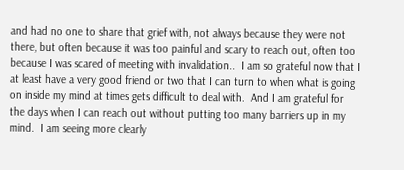and had no one to share that grief with, not always because they were not there, but often because it was too painful and scary to reach out, often too because I was scared of meeting with invalidation..  I am so grateful now that I at least have a very good friend or two that I can turn to when what is going on inside my mind at times gets difficult to deal with.  And I am grateful for the days when I can reach out without putting too many barriers up in my mind.  I am seeing more clearly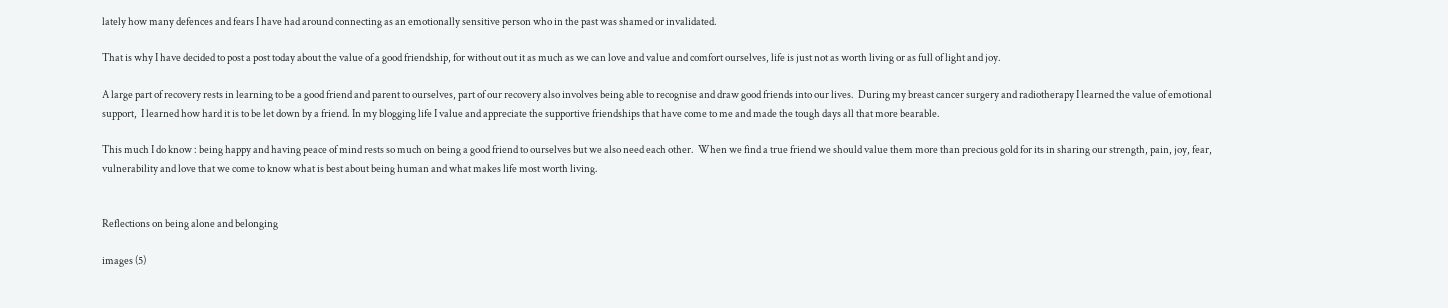lately how many defences and fears I have had around connecting as an emotionally sensitive person who in the past was shamed or invalidated.

That is why I have decided to post a post today about the value of a good friendship, for without out it as much as we can love and value and comfort ourselves, life is just not as worth living or as full of light and joy.

A large part of recovery rests in learning to be a good friend and parent to ourselves, part of our recovery also involves being able to recognise and draw good friends into our lives.  During my breast cancer surgery and radiotherapy I learned the value of emotional support,  I learned how hard it is to be let down by a friend. In my blogging life I value and appreciate the supportive friendships that have come to me and made the tough days all that more bearable.

This much I do know : being happy and having peace of mind rests so much on being a good friend to ourselves but we also need each other.  When we find a true friend we should value them more than precious gold for its in sharing our strength, pain, joy, fear, vulnerability and love that we come to know what is best about being human and what makes life most worth living.


Reflections on being alone and belonging

images (5)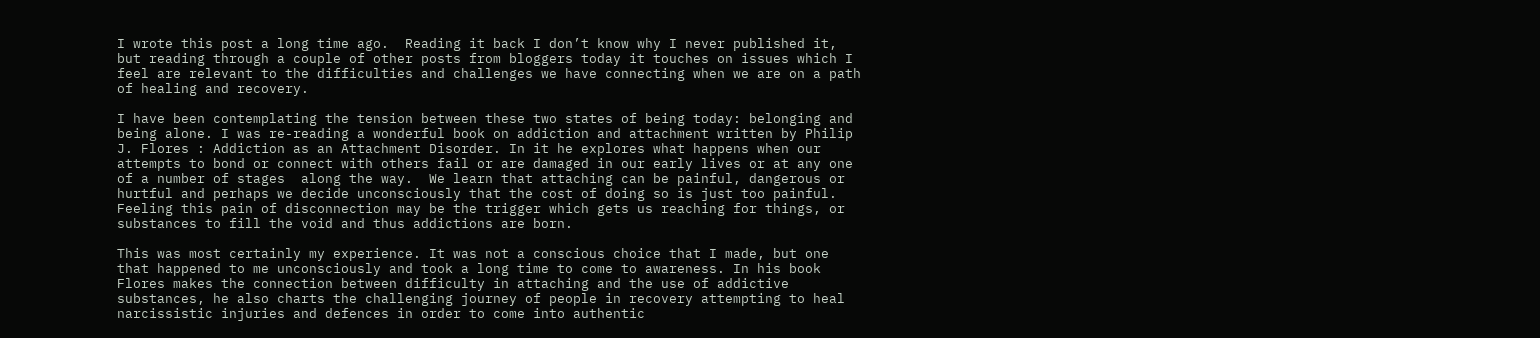I wrote this post a long time ago.  Reading it back I don’t know why I never published it, but reading through a couple of other posts from bloggers today it touches on issues which I feel are relevant to the difficulties and challenges we have connecting when we are on a path of healing and recovery.

I have been contemplating the tension between these two states of being today: belonging and being alone. I was re-reading a wonderful book on addiction and attachment written by Philip J. Flores : Addiction as an Attachment Disorder. In it he explores what happens when our attempts to bond or connect with others fail or are damaged in our early lives or at any one of a number of stages  along the way.  We learn that attaching can be painful, dangerous or hurtful and perhaps we decide unconsciously that the cost of doing so is just too painful. Feeling this pain of disconnection may be the trigger which gets us reaching for things, or substances to fill the void and thus addictions are born.

This was most certainly my experience. It was not a conscious choice that I made, but one that happened to me unconsciously and took a long time to come to awareness. In his book Flores makes the connection between difficulty in attaching and the use of addictive substances, he also charts the challenging journey of people in recovery attempting to heal narcissistic injuries and defences in order to come into authentic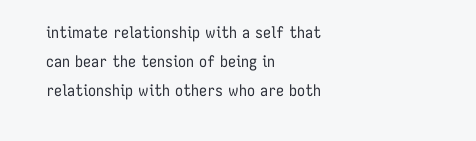intimate relationship with a self that can bear the tension of being in relationship with others who are both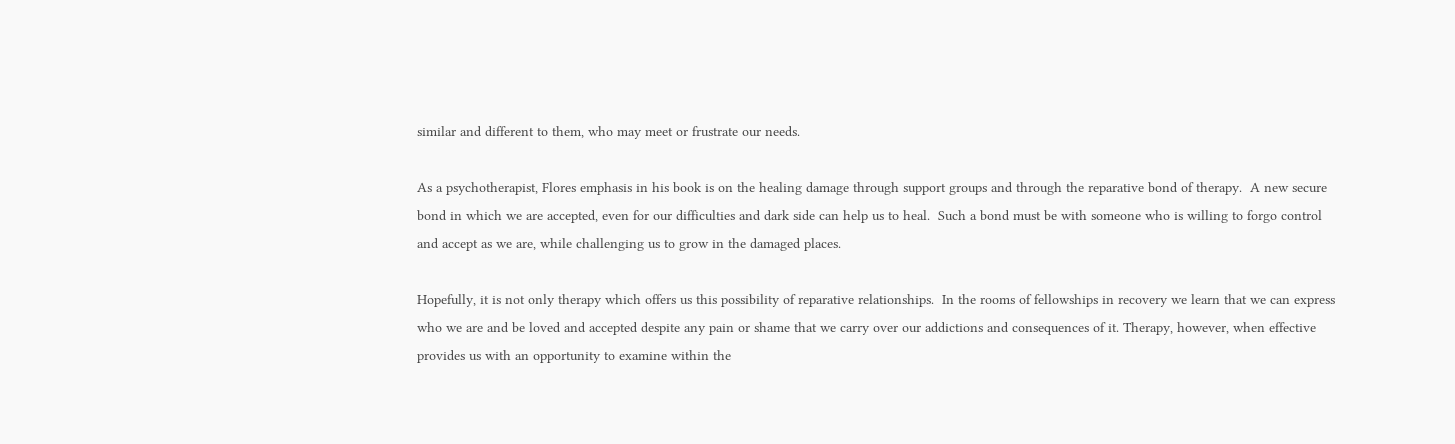similar and different to them, who may meet or frustrate our needs.

As a psychotherapist, Flores emphasis in his book is on the healing damage through support groups and through the reparative bond of therapy.  A new secure bond in which we are accepted, even for our difficulties and dark side can help us to heal.  Such a bond must be with someone who is willing to forgo control and accept as we are, while challenging us to grow in the damaged places.

Hopefully, it is not only therapy which offers us this possibility of reparative relationships.  In the rooms of fellowships in recovery we learn that we can express who we are and be loved and accepted despite any pain or shame that we carry over our addictions and consequences of it. Therapy, however, when effective provides us with an opportunity to examine within the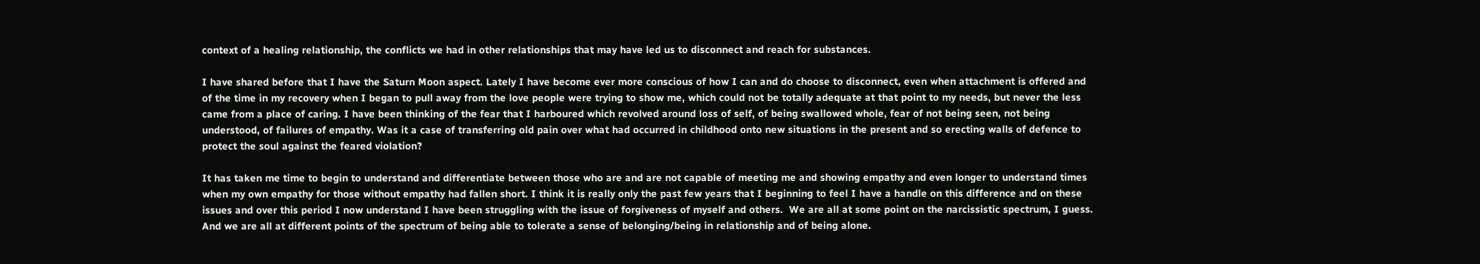context of a healing relationship, the conflicts we had in other relationships that may have led us to disconnect and reach for substances.

I have shared before that I have the Saturn Moon aspect. Lately I have become ever more conscious of how I can and do choose to disconnect, even when attachment is offered and of the time in my recovery when I began to pull away from the love people were trying to show me, which could not be totally adequate at that point to my needs, but never the less came from a place of caring. I have been thinking of the fear that I harboured which revolved around loss of self, of being swallowed whole, fear of not being seen, not being understood, of failures of empathy. Was it a case of transferring old pain over what had occurred in childhood onto new situations in the present and so erecting walls of defence to protect the soul against the feared violation?

It has taken me time to begin to understand and differentiate between those who are and are not capable of meeting me and showing empathy and even longer to understand times when my own empathy for those without empathy had fallen short. I think it is really only the past few years that I beginning to feel I have a handle on this difference and on these issues and over this period I now understand I have been struggling with the issue of forgiveness of myself and others.  We are all at some point on the narcissistic spectrum, I guess. And we are all at different points of the spectrum of being able to tolerate a sense of belonging/being in relationship and of being alone.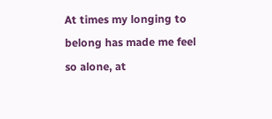At times my longing to belong has made me feel so alone, at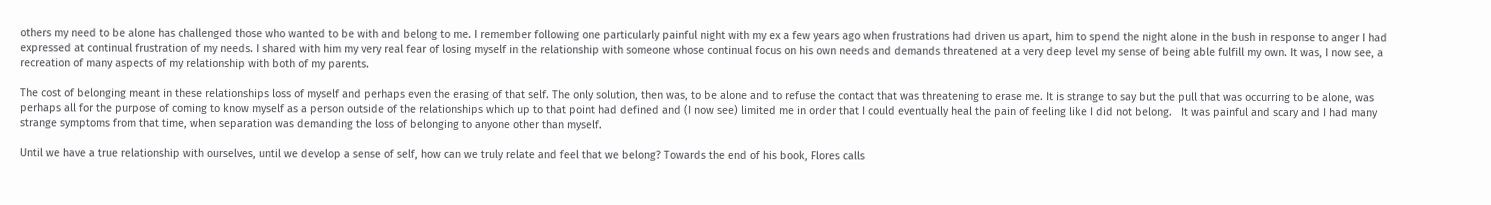others my need to be alone has challenged those who wanted to be with and belong to me. I remember following one particularly painful night with my ex a few years ago when frustrations had driven us apart, him to spend the night alone in the bush in response to anger I had expressed at continual frustration of my needs. I shared with him my very real fear of losing myself in the relationship with someone whose continual focus on his own needs and demands threatened at a very deep level my sense of being able fulfill my own. It was, I now see, a recreation of many aspects of my relationship with both of my parents.

The cost of belonging meant in these relationships loss of myself and perhaps even the erasing of that self. The only solution, then was, to be alone and to refuse the contact that was threatening to erase me. It is strange to say but the pull that was occurring to be alone, was perhaps all for the purpose of coming to know myself as a person outside of the relationships which up to that point had defined and (I now see) limited me in order that I could eventually heal the pain of feeling like I did not belong.   It was painful and scary and I had many strange symptoms from that time, when separation was demanding the loss of belonging to anyone other than myself.

Until we have a true relationship with ourselves, until we develop a sense of self, how can we truly relate and feel that we belong? Towards the end of his book, Flores calls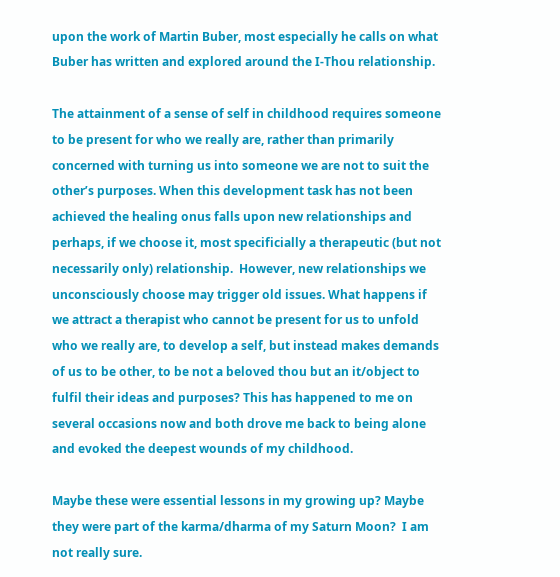upon the work of Martin Buber, most especially he calls on what Buber has written and explored around the I-Thou relationship.

The attainment of a sense of self in childhood requires someone to be present for who we really are, rather than primarily concerned with turning us into someone we are not to suit the other’s purposes. When this development task has not been achieved the healing onus falls upon new relationships and perhaps, if we choose it, most specificially a therapeutic (but not necessarily only) relationship.  However, new relationships we unconsciously choose may trigger old issues. What happens if we attract a therapist who cannot be present for us to unfold who we really are, to develop a self, but instead makes demands of us to be other, to be not a beloved thou but an it/object to fulfil their ideas and purposes? This has happened to me on several occasions now and both drove me back to being alone and evoked the deepest wounds of my childhood.

Maybe these were essential lessons in my growing up? Maybe they were part of the karma/dharma of my Saturn Moon?  I am not really sure.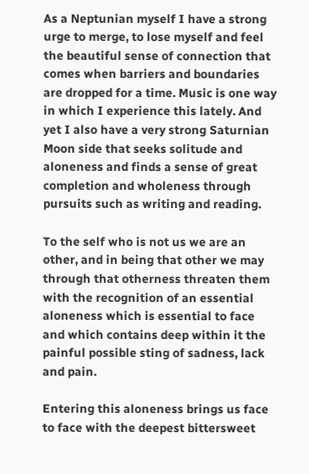As a Neptunian myself I have a strong urge to merge, to lose myself and feel the beautiful sense of connection that comes when barriers and boundaries are dropped for a time. Music is one way in which I experience this lately. And yet I also have a very strong Saturnian Moon side that seeks solitude and aloneness and finds a sense of great completion and wholeness through pursuits such as writing and reading.

To the self who is not us we are an other, and in being that other we may through that otherness threaten them with the recognition of an essential aloneness which is essential to face and which contains deep within it the painful possible sting of sadness, lack and pain.

Entering this aloneness brings us face to face with the deepest bittersweet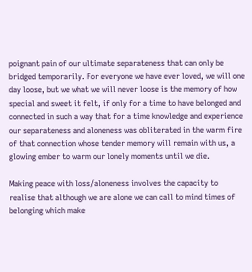poignant pain of our ultimate separateness that can only be bridged temporarily. For everyone we have ever loved, we will one day loose, but we what we will never loose is the memory of how special and sweet it felt, if only for a time to have belonged and connected in such a way that for a time knowledge and experience our separateness and aloneness was obliterated in the warm fire of that connection whose tender memory will remain with us, a glowing ember to warm our lonely moments until we die.

Making peace with loss/aloneness involves the capacity to realise that although we are alone we can call to mind times of belonging which make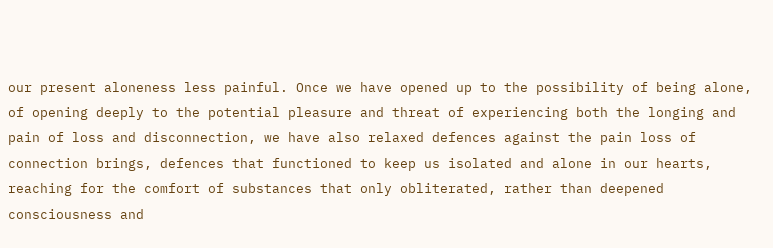our present aloneness less painful. Once we have opened up to the possibility of being alone, of opening deeply to the potential pleasure and threat of experiencing both the longing and pain of loss and disconnection, we have also relaxed defences against the pain loss of connection brings, defences that functioned to keep us isolated and alone in our hearts, reaching for the comfort of substances that only obliterated, rather than deepened consciousness and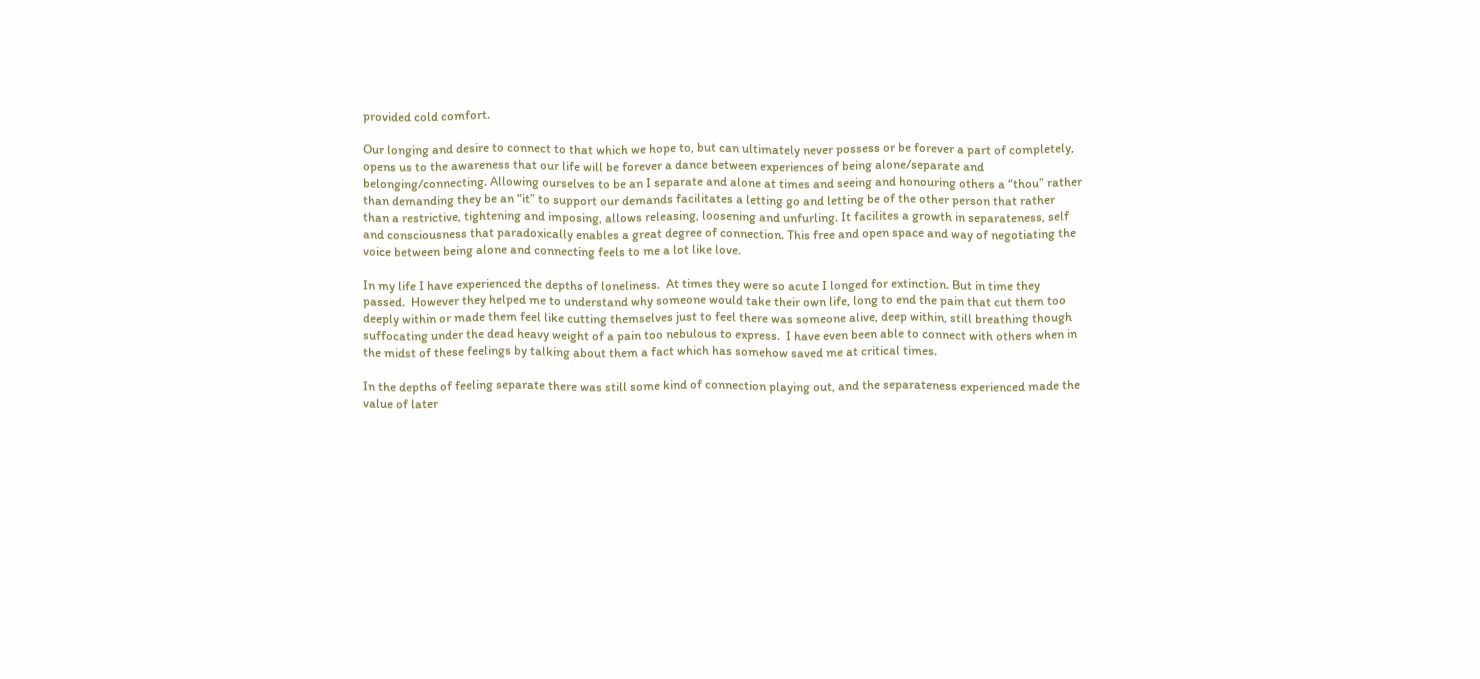provided cold comfort.

Our longing and desire to connect to that which we hope to, but can ultimately never possess or be forever a part of completely, opens us to the awareness that our life will be forever a dance between experiences of being alone/separate and belonging/connecting. Allowing ourselves to be an I separate and alone at times and seeing and honouring others a “thou” rather than demanding they be an “it” to support our demands facilitates a letting go and letting be of the other person that rather than a restrictive, tightening and imposing, allows releasing, loosening and unfurling. It facilites a growth in separateness, self and consciousness that paradoxically enables a great degree of connection. This free and open space and way of negotiating the voice between being alone and connecting feels to me a lot like love.

In my life I have experienced the depths of loneliness.  At times they were so acute I longed for extinction. But in time they passed.  However they helped me to understand why someone would take their own life, long to end the pain that cut them too deeply within or made them feel like cutting themselves just to feel there was someone alive, deep within, still breathing though suffocating under the dead heavy weight of a pain too nebulous to express.  I have even been able to connect with others when in the midst of these feelings by talking about them a fact which has somehow saved me at critical times.

In the depths of feeling separate there was still some kind of connection playing out, and the separateness experienced made the value of later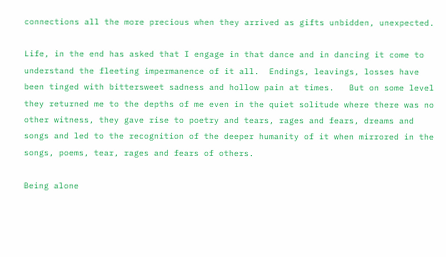connections all the more precious when they arrived as gifts unbidden, unexpected.

Life, in the end has asked that I engage in that dance and in dancing it come to understand the fleeting impermanence of it all.  Endings, leavings, losses have been tinged with bittersweet sadness and hollow pain at times.   But on some level they returned me to the depths of me even in the quiet solitude where there was no other witness, they gave rise to poetry and tears, rages and fears, dreams and songs and led to the recognition of the deeper humanity of it when mirrored in the songs, poems, tear, rages and fears of others.

Being alone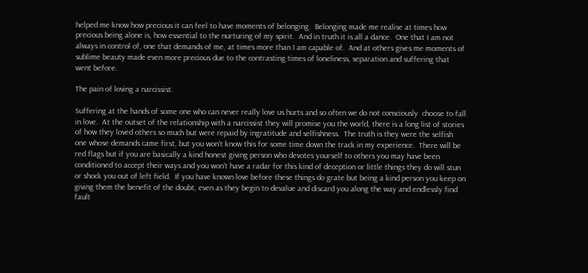helped me know how precious it can feel to have moments of belonging.  Belonging made me realise at times how precious being alone is, how essential to the nurturing of my spirit.  And in truth it is all a dance.  One that I am not always in control of, one that demands of me, at times more than I am capable of.  And at others gives me moments of sublime beauty made even more precious due to the contrasting times of loneliness, separation and suffering that went before.

The pain of loving a narcissist.

Suffering at the hands of some one who can never really love us hurts and so often we do not consciously  choose to fall in love.  At the outset of the relationship with a narcissist they will promise you the world, there is a long list of stories of how they loved others so much but were repaid by ingratitude and selfishness.  The truth is they were the selfish one whose demands came first, but you won’t know this for some time down the track in my experience.  There will be red flags but if you are basically a kind honest giving person who devotes yourself to others you may have been conditioned to accept their ways and you won’t have a radar for this kind of deception or little things they do will stun or shock you out of left field.  If you have known love before these things do grate but being a kind person you keep on giving them the benefit of the doubt, even as they begin to devalue and discard you along the way and endlessly find fault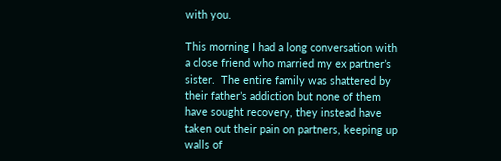with you.

This morning I had a long conversation with a close friend who married my ex partner’s sister.  The entire family was shattered by their father’s addiction but none of them have sought recovery, they instead have taken out their pain on partners, keeping up walls of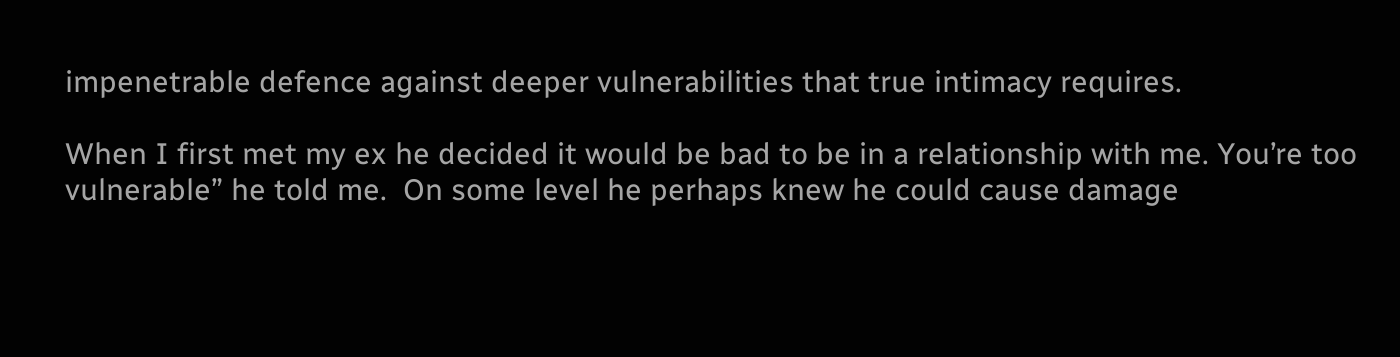impenetrable defence against deeper vulnerabilities that true intimacy requires.

When I first met my ex he decided it would be bad to be in a relationship with me. You’re too vulnerable” he told me.  On some level he perhaps knew he could cause damage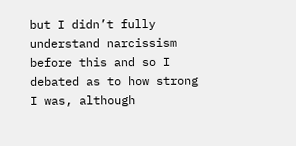but I didn’t fully understand narcissism before this and so I debated as to how strong I was, although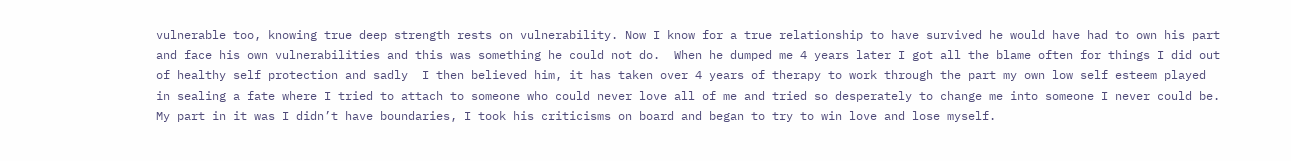vulnerable too, knowing true deep strength rests on vulnerability. Now I know for a true relationship to have survived he would have had to own his part and face his own vulnerabilities and this was something he could not do.  When he dumped me 4 years later I got all the blame often for things I did out of healthy self protection and sadly  I then believed him, it has taken over 4 years of therapy to work through the part my own low self esteem played in sealing a fate where I tried to attach to someone who could never love all of me and tried so desperately to change me into someone I never could be.  My part in it was I didn’t have boundaries, I took his criticisms on board and began to try to win love and lose myself.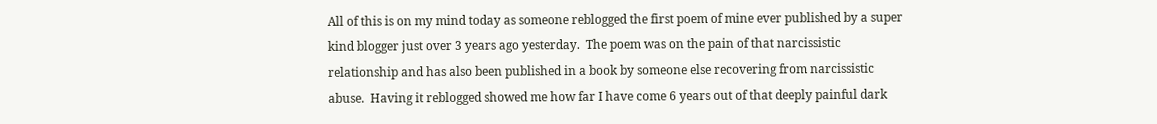All of this is on my mind today as someone reblogged the first poem of mine ever published by a super kind blogger just over 3 years ago yesterday.  The poem was on the pain of that narcissistic relationship and has also been published in a book by someone else recovering from narcissistic abuse.  Having it reblogged showed me how far I have come 6 years out of that deeply painful dark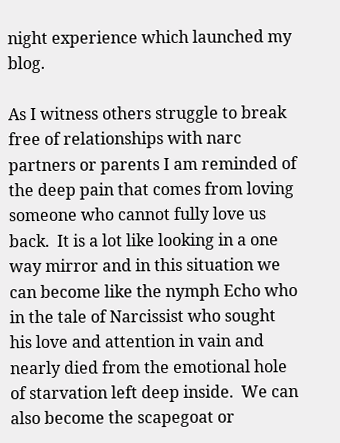night experience which launched my blog.

As I witness others struggle to break free of relationships with narc partners or parents I am reminded of the deep pain that comes from loving someone who cannot fully love us back.  It is a lot like looking in a one way mirror and in this situation we can become like the nymph Echo who in the tale of Narcissist who sought his love and attention in vain and nearly died from the emotional hole of starvation left deep inside.  We can also become the scapegoat or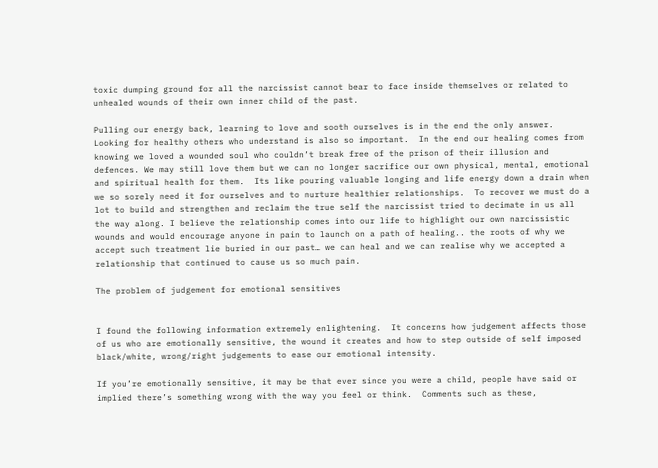toxic dumping ground for all the narcissist cannot bear to face inside themselves or related to unhealed wounds of their own inner child of the past.

Pulling our energy back, learning to love and sooth ourselves is in the end the only answer. Looking for healthy others who understand is also so important.  In the end our healing comes from knowing we loved a wounded soul who couldn’t break free of the prison of their illusion and defences. We may still love them but we can no longer sacrifice our own physical, mental, emotional and spiritual health for them.  Its like pouring valuable longing and life energy down a drain when we so sorely need it for ourselves and to nurture healthier relationships.  To recover we must do a lot to build and strengthen and reclaim the true self the narcissist tried to decimate in us all the way along. I believe the relationship comes into our life to highlight our own narcissistic wounds and would encourage anyone in pain to launch on a path of healing.. the roots of why we accept such treatment lie buried in our past… we can heal and we can realise why we accepted a relationship that continued to cause us so much pain.

The problem of judgement for emotional sensitives


I found the following information extremely enlightening.  It concerns how judgement affects those of us who are emotionally sensitive, the wound it creates and how to step outside of self imposed black/white, wrong/right judgements to ease our emotional intensity.

If you’re emotionally sensitive, it may be that ever since you were a child, people have said or implied there’s something wrong with the way you feel or think.  Comments such as these,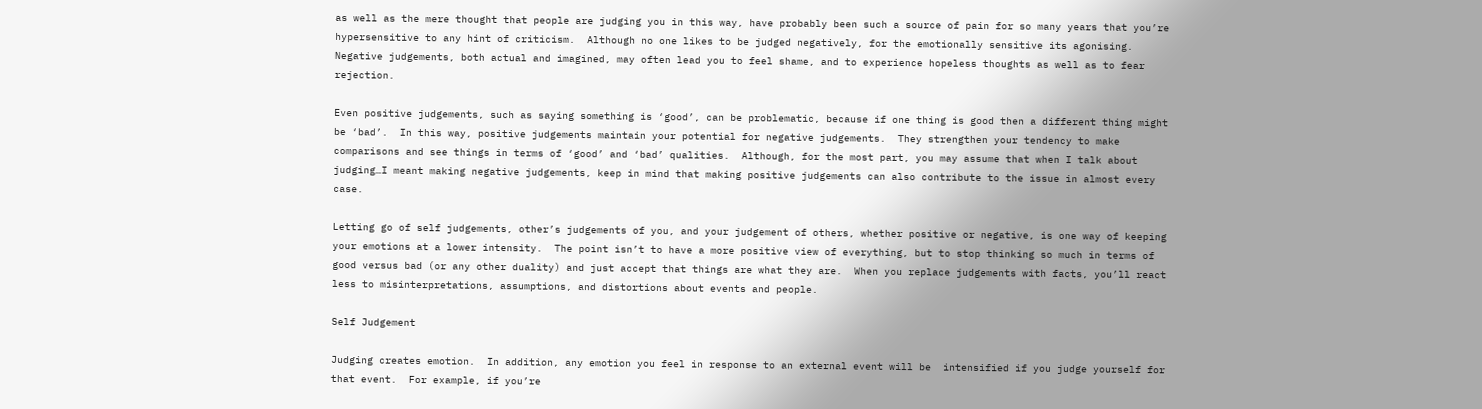as well as the mere thought that people are judging you in this way, have probably been such a source of pain for so many years that you’re hypersensitive to any hint of criticism.  Although no one likes to be judged negatively, for the emotionally sensitive its agonising.  Negative judgements, both actual and imagined, may often lead you to feel shame, and to experience hopeless thoughts as well as to fear rejection.

Even positive judgements, such as saying something is ‘good’, can be problematic, because if one thing is good then a different thing might be ‘bad’.  In this way, positive judgements maintain your potential for negative judgements.  They strengthen your tendency to make comparisons and see things in terms of ‘good’ and ‘bad’ qualities.  Although, for the most part, you may assume that when I talk about judging…I meant making negative judgements, keep in mind that making positive judgements can also contribute to the issue in almost every case.

Letting go of self judgements, other’s judgements of you, and your judgement of others, whether positive or negative, is one way of keeping your emotions at a lower intensity.  The point isn’t to have a more positive view of everything, but to stop thinking so much in terms of good versus bad (or any other duality) and just accept that things are what they are.  When you replace judgements with facts, you’ll react less to misinterpretations, assumptions, and distortions about events and people.

Self Judgement

Judging creates emotion.  In addition, any emotion you feel in response to an external event will be  intensified if you judge yourself for that event.  For example, if you’re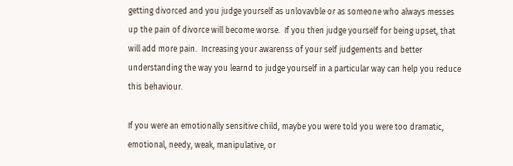getting divorced and you judge yourself as unlovavble or as someone who always messes up the pain of divorce will become worse.  If you then judge yourself for being upset, that will add more pain.  Increasing your awarenss of your self judgements and better understanding the way you learnd to judge yourself in a particular way can help you reduce this behaviour.

If you were an emotionally sensitive child, maybe you were told you were too dramatic, emotional, needy, weak, manipulative, or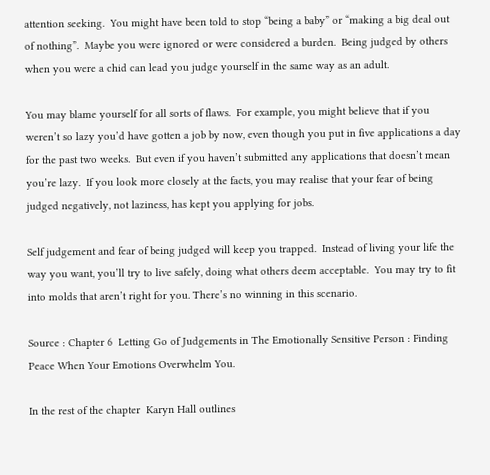attention seeking.  You might have been told to stop “being a baby” or “making a big deal out of nothing”.  Maybe you were ignored or were considered a burden.  Being judged by others when you were a chid can lead you judge yourself in the same way as an adult.

You may blame yourself for all sorts of flaws.  For example, you might believe that if you weren’t so lazy you’d have gotten a job by now, even though you put in five applications a day for the past two weeks.  But even if you haven’t submitted any applications that doesn’t mean you’re lazy.  If you look more closely at the facts, you may realise that your fear of being judged negatively, not laziness, has kept you applying for jobs.

Self judgement and fear of being judged will keep you trapped.  Instead of living your life the way you want, you’ll try to live safely, doing what others deem acceptable.  You may try to fit into molds that aren’t right for you. There’s no winning in this scenario.

Source : Chapter 6  Letting Go of Judgements in The Emotionally Sensitive Person : Finding Peace When Your Emotions Overwhelm You.

In the rest of the chapter  Karyn Hall outlines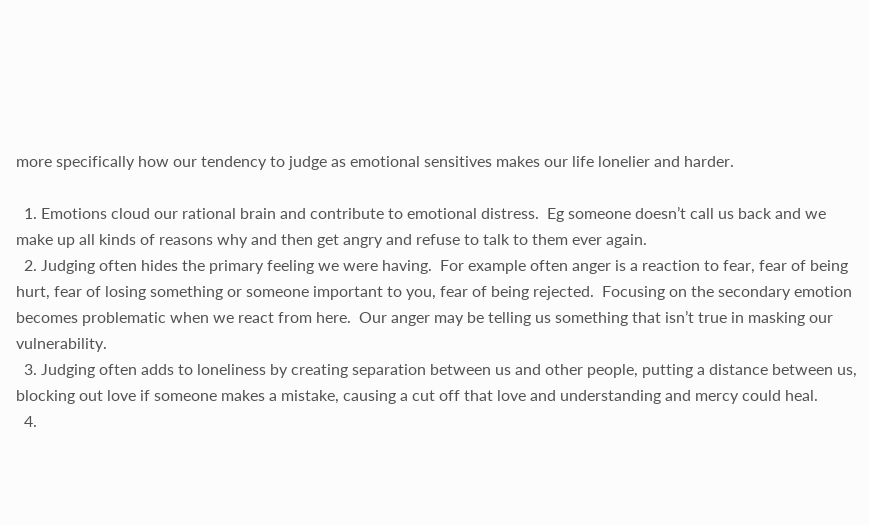more specifically how our tendency to judge as emotional sensitives makes our life lonelier and harder.

  1. Emotions cloud our rational brain and contribute to emotional distress.  Eg someone doesn’t call us back and we make up all kinds of reasons why and then get angry and refuse to talk to them ever again.
  2. Judging often hides the primary feeling we were having.  For example often anger is a reaction to fear, fear of being hurt, fear of losing something or someone important to you, fear of being rejected.  Focusing on the secondary emotion becomes problematic when we react from here.  Our anger may be telling us something that isn’t true in masking our vulnerability.
  3. Judging often adds to loneliness by creating separation between us and other people, putting a distance between us, blocking out love if someone makes a mistake, causing a cut off that love and understanding and mercy could heal.
  4.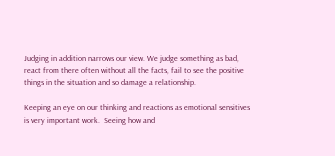Judging in addition narrows our view. We judge something as bad, react from there often without all the facts, fail to see the positive things in the situation and so damage a relationship.

Keeping an eye on our thinking and reactions as emotional sensitives is very important work.  Seeing how and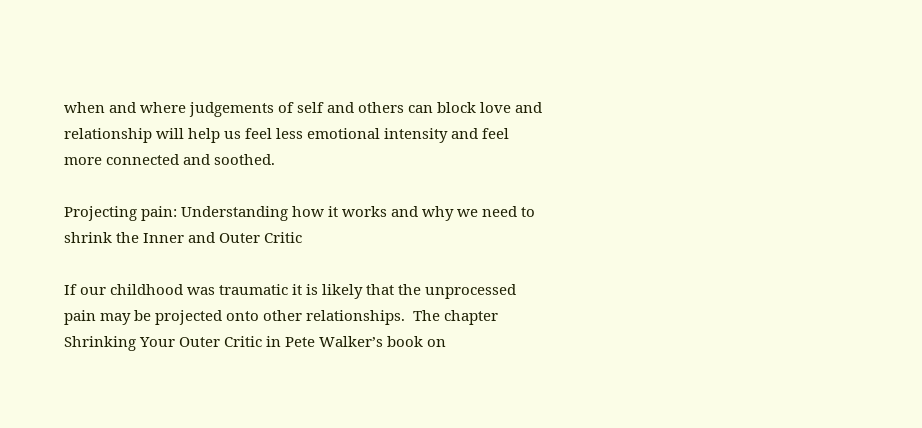when and where judgements of self and others can block love and relationship will help us feel less emotional intensity and feel more connected and soothed.

Projecting pain: Understanding how it works and why we need to shrink the Inner and Outer Critic

If our childhood was traumatic it is likely that the unprocessed pain may be projected onto other relationships.  The chapter Shrinking Your Outer Critic in Pete Walker’s book on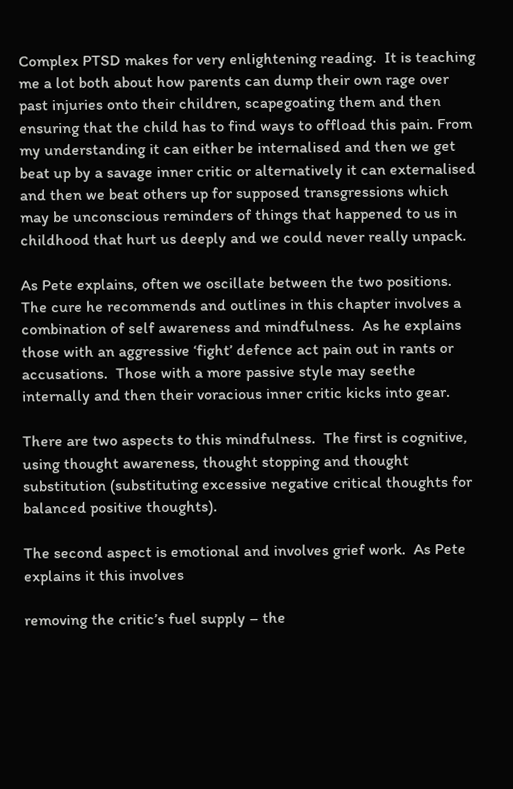Complex PTSD makes for very enlightening reading.  It is teaching me a lot both about how parents can dump their own rage over past injuries onto their children, scapegoating them and then ensuring that the child has to find ways to offload this pain. From my understanding it can either be internalised and then we get beat up by a savage inner critic or alternatively it can externalised and then we beat others up for supposed transgressions which may be unconscious reminders of things that happened to us in childhood that hurt us deeply and we could never really unpack.

As Pete explains, often we oscillate between the two positions.  The cure he recommends and outlines in this chapter involves a combination of self awareness and mindfulness.  As he explains those with an aggressive ‘fight’ defence act pain out in rants or accusations.  Those with a more passive style may seethe internally and then their voracious inner critic kicks into gear.

There are two aspects to this mindfulness.  The first is cognitive, using thought awareness, thought stopping and thought substitution (substituting excessive negative critical thoughts for balanced positive thoughts).

The second aspect is emotional and involves grief work.  As Pete explains it this involves

removing the critic’s fuel supply – the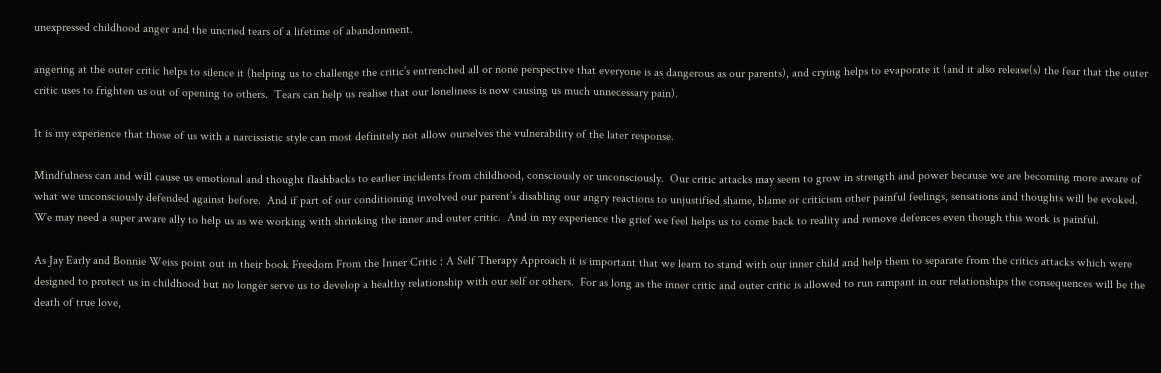unexpressed childhood anger and the uncried tears of a lifetime of abandonment.

angering at the outer critic helps to silence it (helping us to challenge the critic’s entrenched all or none perspective that everyone is as dangerous as our parents), and crying helps to evaporate it (and it also release(s) the fear that the outer critic uses to frighten us out of opening to others.  Tears can help us realise that our loneliness is now causing us much unnecessary pain).

It is my experience that those of us with a narcissistic style can most definitely not allow ourselves the vulnerability of the later response.

Mindfulness can and will cause us emotional and thought flashbacks to earlier incidents from childhood, consciously or unconsciously.  Our critic attacks may seem to grow in strength and power because we are becoming more aware of what we unconsciously defended against before.  And if part of our conditioning involved our parent’s disabling our angry reactions to unjustified shame, blame or criticism other painful feelings, sensations and thoughts will be evoked.  We may need a super aware ally to help us as we working with shrinking the inner and outer critic.  And in my experience the grief we feel helps us to come back to reality and remove defences even though this work is painful.

As Jay Early and Bonnie Weiss point out in their book Freedom From the Inner Critic : A Self Therapy Approach it is important that we learn to stand with our inner child and help them to separate from the critics attacks which were designed to protect us in childhood but no longer serve us to develop a healthy relationship with our self or others.  For as long as the inner critic and outer critic is allowed to run rampant in our relationships the consequences will be the death of true love,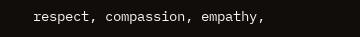respect, compassion, empathy,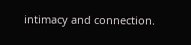intimacy and connection.